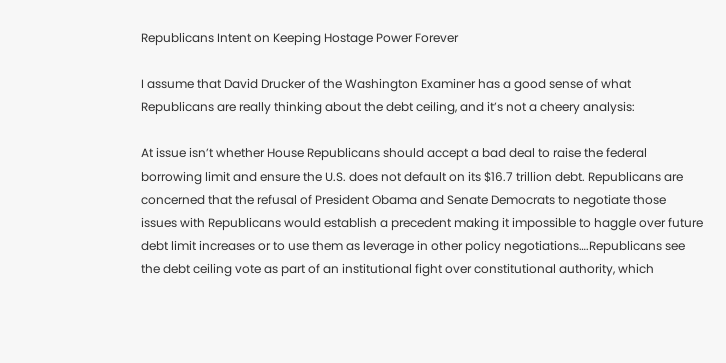Republicans Intent on Keeping Hostage Power Forever

I assume that David Drucker of the Washington Examiner has a good sense of what Republicans are really thinking about the debt ceiling, and it’s not a cheery analysis:

At issue isn’t whether House Republicans should accept a bad deal to raise the federal borrowing limit and ensure the U.S. does not default on its $16.7 trillion debt. Republicans are concerned that the refusal of President Obama and Senate Democrats to negotiate those issues with Republicans would establish a precedent making it impossible to haggle over future debt limit increases or to use them as leverage in other policy negotiations….Republicans see the debt ceiling vote as part of an institutional fight over constitutional authority, which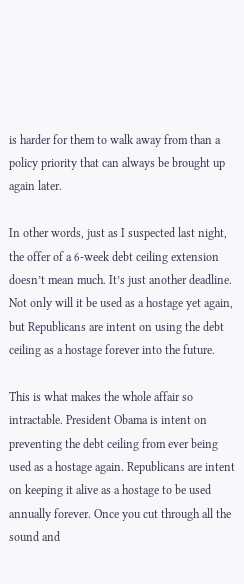is harder for them to walk away from than a policy priority that can always be brought up again later.

In other words, just as I suspected last night, the offer of a 6-week debt ceiling extension doesn’t mean much. It’s just another deadline. Not only will it be used as a hostage yet again, but Republicans are intent on using the debt ceiling as a hostage forever into the future.

This is what makes the whole affair so intractable. President Obama is intent on preventing the debt ceiling from ever being used as a hostage again. Republicans are intent on keeping it alive as a hostage to be used annually forever. Once you cut through all the sound and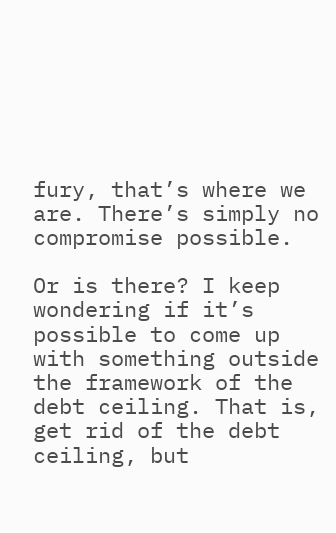fury, that’s where we are. There’s simply no compromise possible.

Or is there? I keep wondering if it’s possible to come up with something outside the framework of the debt ceiling. That is, get rid of the debt ceiling, but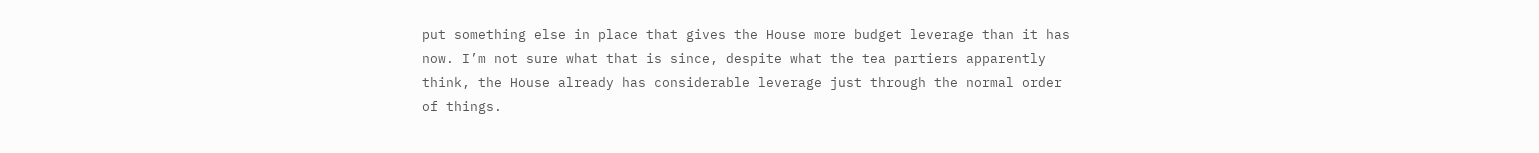put something else in place that gives the House more budget leverage than it has now. I’m not sure what that is since, despite what the tea partiers apparently think, the House already has considerable leverage just through the normal order of things.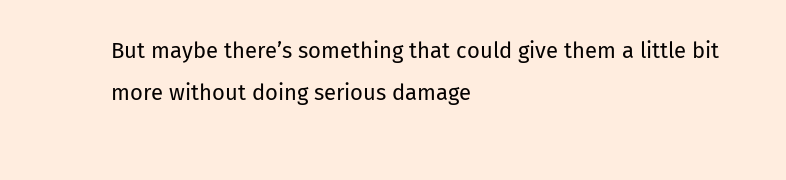But maybe there’s something that could give them a little bit more without doing serious damage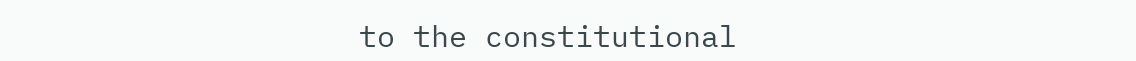to the constitutional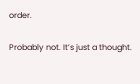order.

Probably not. It’s just a thought.